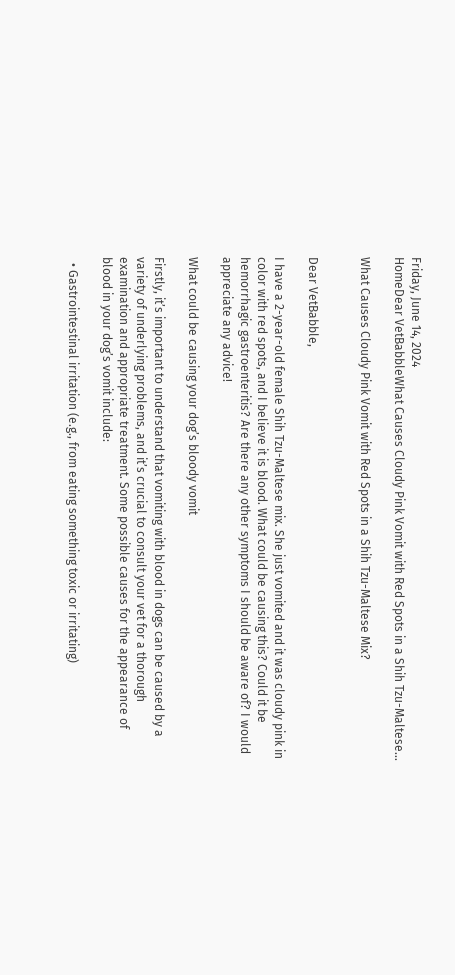Friday, June 14, 2024
HomeDear VetBabbleWhat Causes Cloudy Pink Vomit with Red Spots in a Shih Tzu-Maltese...

What Causes Cloudy Pink Vomit with Red Spots in a Shih Tzu-Maltese Mix?


Dear VetBabble,

I have a 2-year-old female Shih Tzu-Maltese mix. She just vomited and it was cloudy pink in color with red spots, and I believe it is blood. What could be causing this? Could it be hemorrhagic gastroenteritis? Are there any other symptoms I should be aware of? I would appreciate any advice!

What could be causing your dog’s bloody vomit

Firstly, it’s important to understand that vomiting with blood in dogs can be caused by a variety of underlying problems, and it’s crucial to consult your vet for a thorough examination and appropriate treatment. Some possible causes for the appearance of blood in your dog’s vomit include:

  • Gastrointestinal irritation (e.g., from eating something toxic or irritating)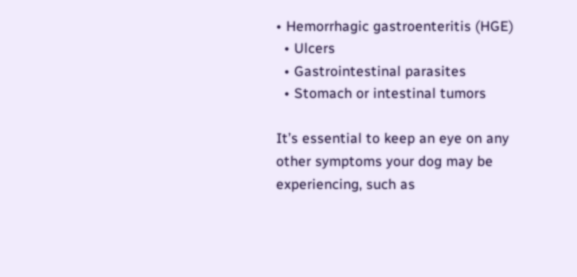• Hemorrhagic gastroenteritis (HGE)
  • Ulcers
  • Gastrointestinal parasites
  • Stomach or intestinal tumors

It’s essential to keep an eye on any other symptoms your dog may be experiencing, such as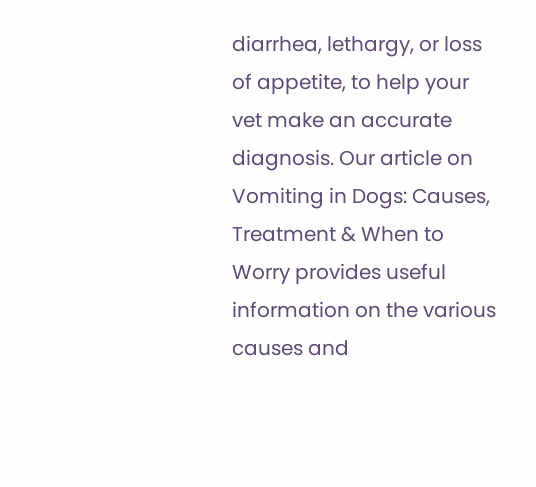diarrhea, lethargy, or loss of appetite, to help your vet make an accurate diagnosis. Our article on Vomiting in Dogs: Causes, Treatment & When to Worry provides useful information on the various causes and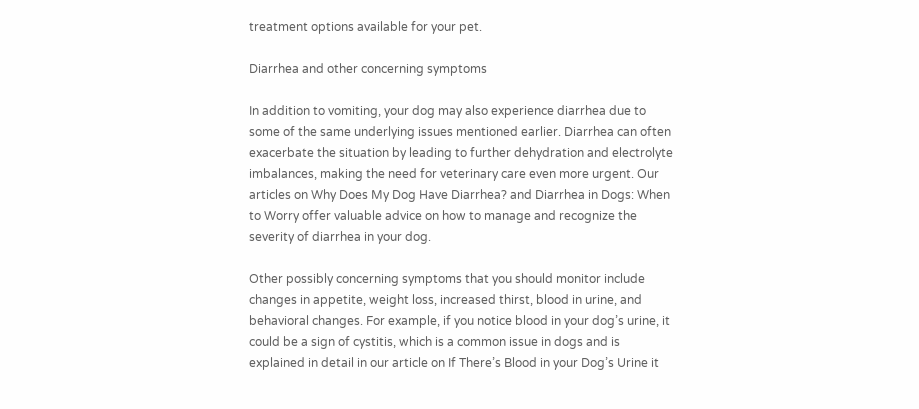treatment options available for your pet.

Diarrhea and other concerning symptoms

In addition to vomiting, your dog may also experience diarrhea due to some of the same underlying issues mentioned earlier. Diarrhea can often exacerbate the situation by leading to further dehydration and electrolyte imbalances, making the need for veterinary care even more urgent. Our articles on Why Does My Dog Have Diarrhea? and Diarrhea in Dogs: When to Worry offer valuable advice on how to manage and recognize the severity of diarrhea in your dog.

Other possibly concerning symptoms that you should monitor include changes in appetite, weight loss, increased thirst, blood in urine, and behavioral changes. For example, if you notice blood in your dog’s urine, it could be a sign of cystitis, which is a common issue in dogs and is explained in detail in our article on If There’s Blood in your Dog’s Urine it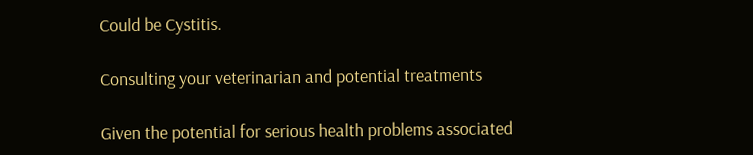Could be Cystitis.

Consulting your veterinarian and potential treatments

Given the potential for serious health problems associated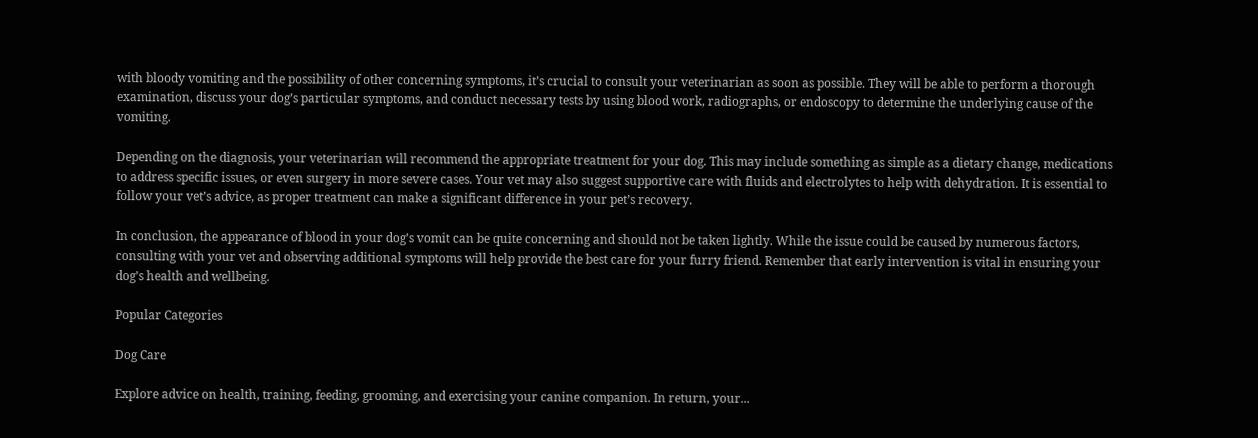with bloody vomiting and the possibility of other concerning symptoms, it’s crucial to consult your veterinarian as soon as possible. They will be able to perform a thorough examination, discuss your dog’s particular symptoms, and conduct necessary tests by using blood work, radiographs, or endoscopy to determine the underlying cause of the vomiting.

Depending on the diagnosis, your veterinarian will recommend the appropriate treatment for your dog. This may include something as simple as a dietary change, medications to address specific issues, or even surgery in more severe cases. Your vet may also suggest supportive care with fluids and electrolytes to help with dehydration. It is essential to follow your vet’s advice, as proper treatment can make a significant difference in your pet’s recovery.

In conclusion, the appearance of blood in your dog’s vomit can be quite concerning and should not be taken lightly. While the issue could be caused by numerous factors, consulting with your vet and observing additional symptoms will help provide the best care for your furry friend. Remember that early intervention is vital in ensuring your dog’s health and wellbeing.

Popular Categories

Dog Care

Explore advice on health, training, feeding, grooming, and exercising your canine companion. In return, your...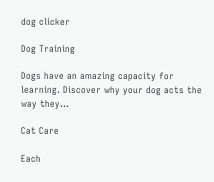dog clicker

Dog Training

Dogs have an amazing capacity for learning. Discover why your dog acts the way they...

Cat Care

Each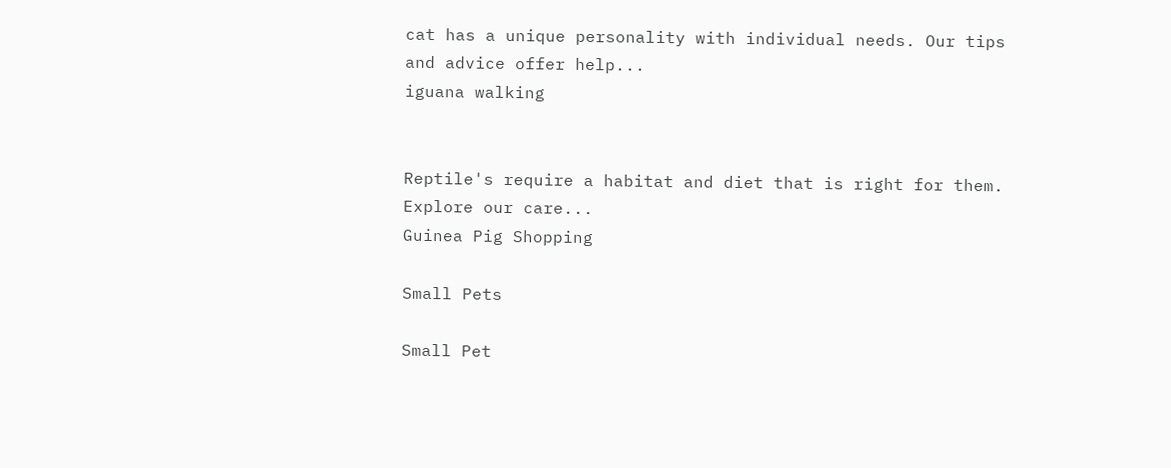cat has a unique personality with individual needs. Our tips and advice offer help...
iguana walking


Reptile's require a habitat and diet that is right for them. Explore our care...
Guinea Pig Shopping

Small Pets

Small Pet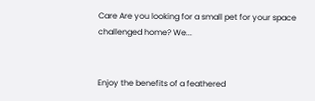Care Are you looking for a small pet for your space challenged home? We...


Enjoy the benefits of a feathered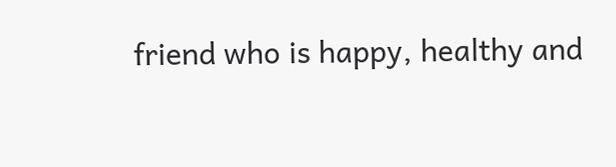friend who is happy, healthy and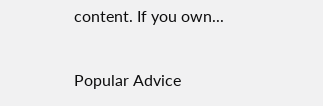content. If you own...

Popular Advice